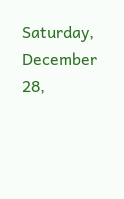Saturday, December 28,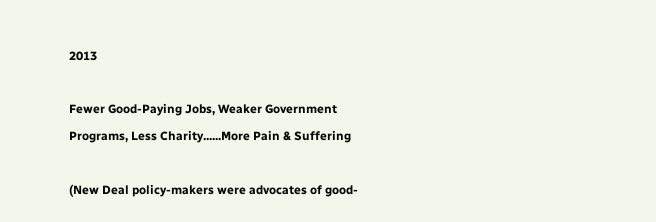2013

Fewer Good-Paying Jobs, Weaker Government Programs, Less Charity......More Pain & Suffering

(New Deal policy-makers were advocates of good-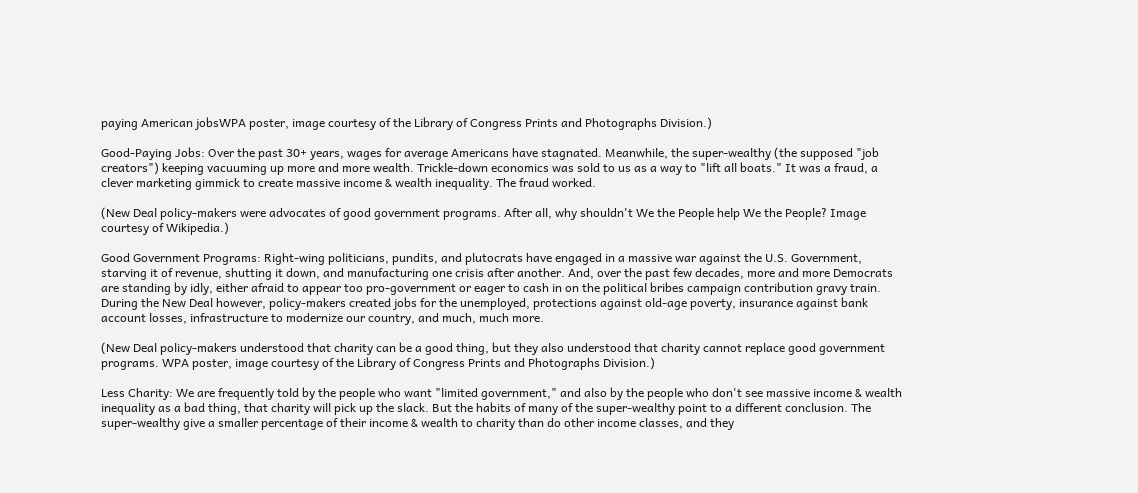paying American jobsWPA poster, image courtesy of the Library of Congress Prints and Photographs Division.)

Good-Paying Jobs: Over the past 30+ years, wages for average Americans have stagnated. Meanwhile, the super-wealthy (the supposed "job creators") keeping vacuuming up more and more wealth. Trickle-down economics was sold to us as a way to "lift all boats." It was a fraud, a clever marketing gimmick to create massive income & wealth inequality. The fraud worked.

(New Deal policy-makers were advocates of good government programs. After all, why shouldn't We the People help We the People? Image courtesy of Wikipedia.)

Good Government Programs: Right-wing politicians, pundits, and plutocrats have engaged in a massive war against the U.S. Government, starving it of revenue, shutting it down, and manufacturing one crisis after another. And, over the past few decades, more and more Democrats are standing by idly, either afraid to appear too pro-government or eager to cash in on the political bribes campaign contribution gravy train. During the New Deal however, policy-makers created jobs for the unemployed, protections against old-age poverty, insurance against bank account losses, infrastructure to modernize our country, and much, much more.

(New Deal policy-makers understood that charity can be a good thing, but they also understood that charity cannot replace good government programs. WPA poster, image courtesy of the Library of Congress Prints and Photographs Division.)

Less Charity: We are frequently told by the people who want "limited government," and also by the people who don't see massive income & wealth inequality as a bad thing, that charity will pick up the slack. But the habits of many of the super-wealthy point to a different conclusion. The super-wealthy give a smaller percentage of their income & wealth to charity than do other income classes, and they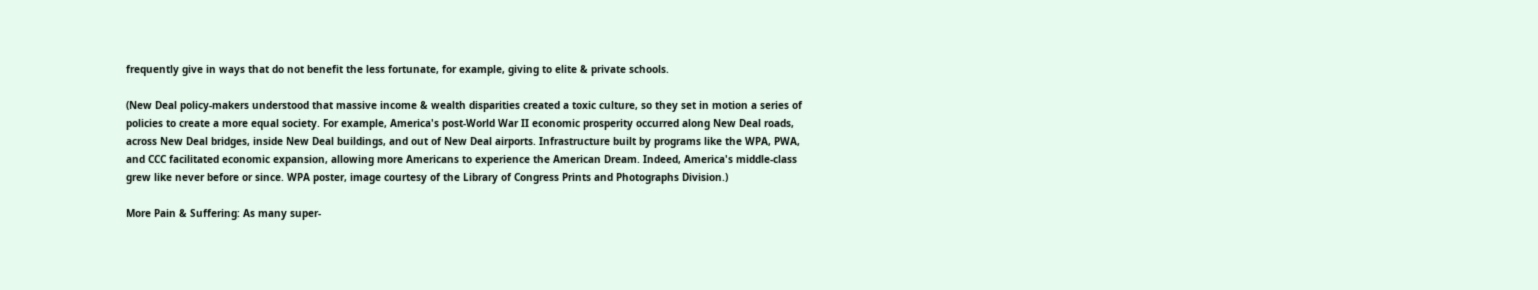frequently give in ways that do not benefit the less fortunate, for example, giving to elite & private schools.

(New Deal policy-makers understood that massive income & wealth disparities created a toxic culture, so they set in motion a series of policies to create a more equal society. For example, America's post-World War II economic prosperity occurred along New Deal roads, across New Deal bridges, inside New Deal buildings, and out of New Deal airports. Infrastructure built by programs like the WPA, PWA, and CCC facilitated economic expansion, allowing more Americans to experience the American Dream. Indeed, America's middle-class grew like never before or since. WPA poster, image courtesy of the Library of Congress Prints and Photographs Division.)

More Pain & Suffering: As many super-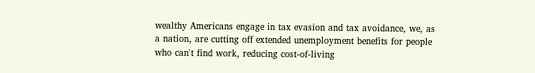wealthy Americans engage in tax evasion and tax avoidance, we, as a nation, are cutting off extended unemployment benefits for people who can't find work, reducing cost-of-living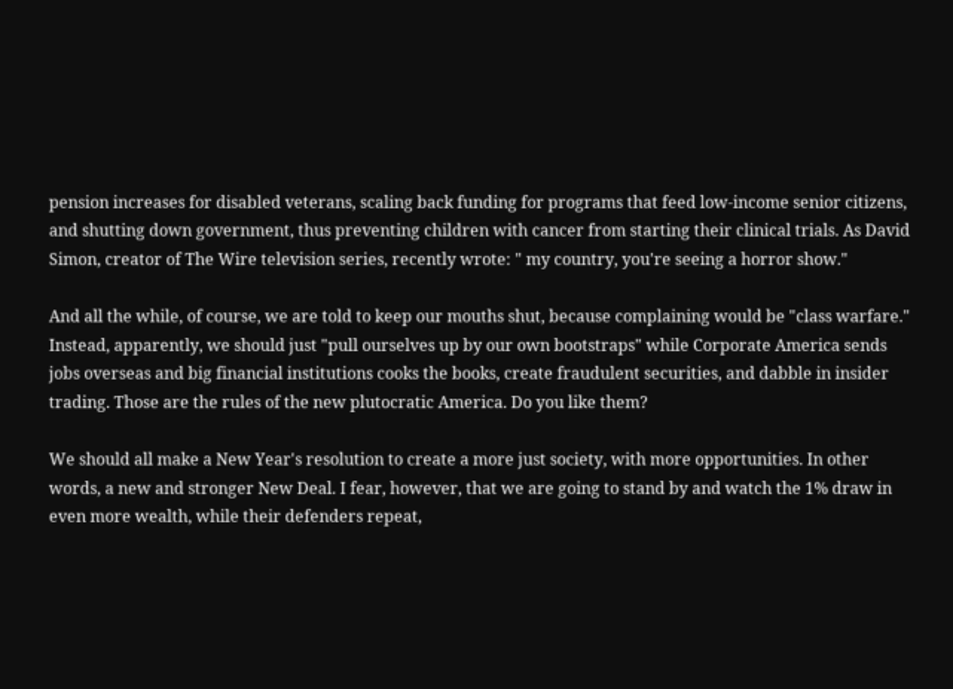pension increases for disabled veterans, scaling back funding for programs that feed low-income senior citizens, and shutting down government, thus preventing children with cancer from starting their clinical trials. As David Simon, creator of The Wire television series, recently wrote: " my country, you're seeing a horror show."

And all the while, of course, we are told to keep our mouths shut, because complaining would be "class warfare." Instead, apparently, we should just "pull ourselves up by our own bootstraps" while Corporate America sends jobs overseas and big financial institutions cooks the books, create fraudulent securities, and dabble in insider trading. Those are the rules of the new plutocratic America. Do you like them?

We should all make a New Year's resolution to create a more just society, with more opportunities. In other words, a new and stronger New Deal. I fear, however, that we are going to stand by and watch the 1% draw in even more wealth, while their defenders repeat,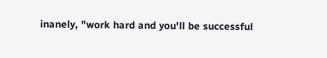inanely, "work hard and you'll be successful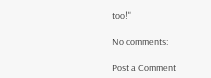too!"

No comments:

Post a Comment